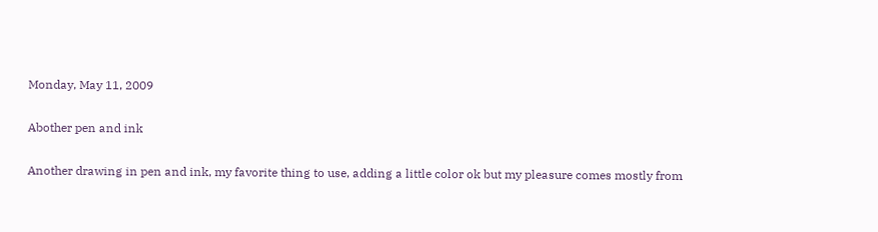Monday, May 11, 2009

Abother pen and ink

Another drawing in pen and ink, my favorite thing to use, adding a little color ok but my pleasure comes mostly from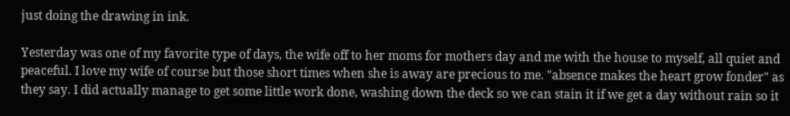just doing the drawing in ink.

Yesterday was one of my favorite type of days, the wife off to her moms for mothers day and me with the house to myself, all quiet and peaceful. I love my wife of course but those short times when she is away are precious to me. "absence makes the heart grow fonder" as they say. I did actually manage to get some little work done, washing down the deck so we can stain it if we get a day without rain so it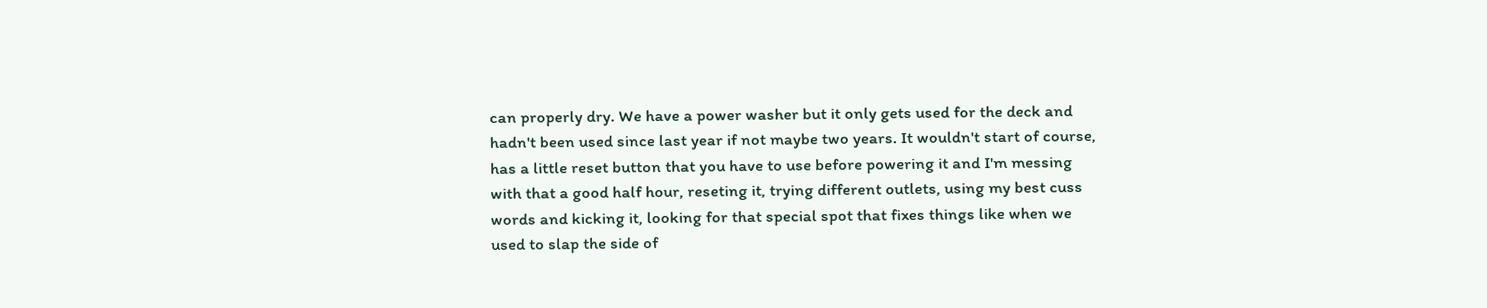can properly dry. We have a power washer but it only gets used for the deck and hadn't been used since last year if not maybe two years. It wouldn't start of course, has a little reset button that you have to use before powering it and I'm messing with that a good half hour, reseting it, trying different outlets, using my best cuss words and kicking it, looking for that special spot that fixes things like when we used to slap the side of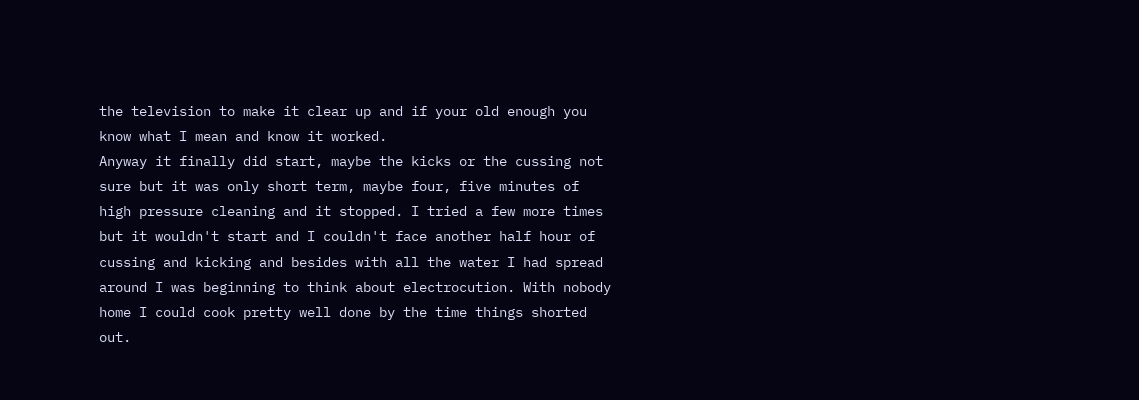the television to make it clear up and if your old enough you know what I mean and know it worked.
Anyway it finally did start, maybe the kicks or the cussing not sure but it was only short term, maybe four, five minutes of high pressure cleaning and it stopped. I tried a few more times but it wouldn't start and I couldn't face another half hour of cussing and kicking and besides with all the water I had spread around I was beginning to think about electrocution. With nobody home I could cook pretty well done by the time things shorted out.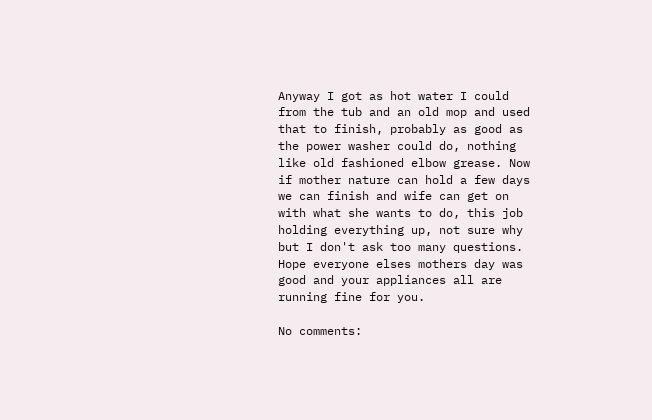Anyway I got as hot water I could from the tub and an old mop and used that to finish, probably as good as the power washer could do, nothing like old fashioned elbow grease. Now if mother nature can hold a few days we can finish and wife can get on with what she wants to do, this job holding everything up, not sure why but I don't ask too many questions.
Hope everyone elses mothers day was good and your appliances all are running fine for you.

No comments: